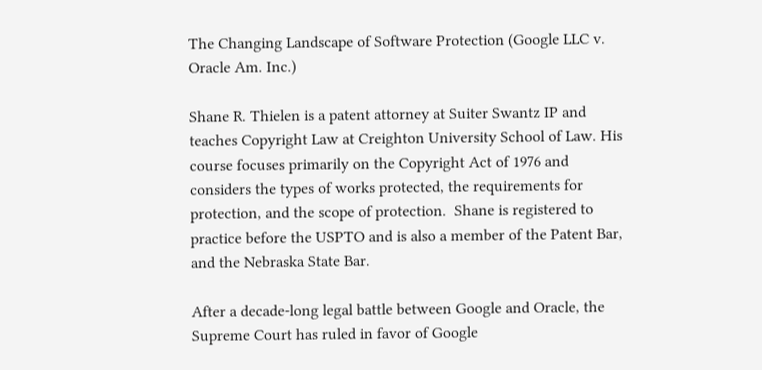The Changing Landscape of Software Protection (Google LLC v. Oracle Am. Inc.)

Shane R. Thielen is a patent attorney at Suiter Swantz IP and teaches Copyright Law at Creighton University School of Law. His course focuses primarily on the Copyright Act of 1976 and considers the types of works protected, the requirements for protection, and the scope of protection.  Shane is registered to practice before the USPTO and is also a member of the Patent Bar, and the Nebraska State Bar.

After a decade-long legal battle between Google and Oracle, the Supreme Court has ruled in favor of Google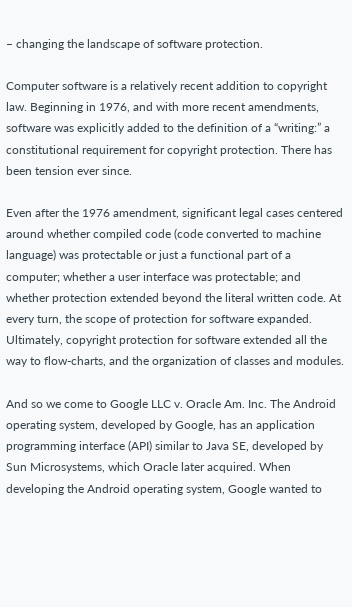– changing the landscape of software protection.

Computer software is a relatively recent addition to copyright law. Beginning in 1976, and with more recent amendments, software was explicitly added to the definition of a “writing:” a constitutional requirement for copyright protection. There has been tension ever since.

Even after the 1976 amendment, significant legal cases centered around whether compiled code (code converted to machine language) was protectable or just a functional part of a computer; whether a user interface was protectable; and whether protection extended beyond the literal written code. At every turn, the scope of protection for software expanded. Ultimately, copyright protection for software extended all the way to flow-charts, and the organization of classes and modules.

And so we come to Google LLC v. Oracle Am. Inc. The Android operating system, developed by Google, has an application programming interface (API) similar to Java SE, developed by Sun Microsystems, which Oracle later acquired. When developing the Android operating system, Google wanted to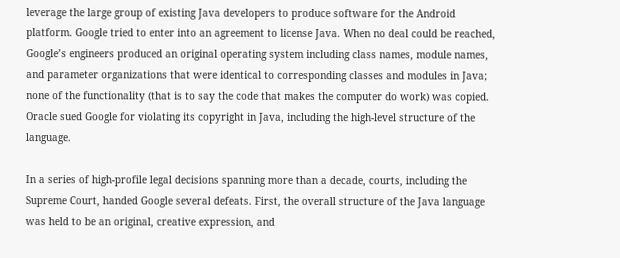leverage the large group of existing Java developers to produce software for the Android platform. Google tried to enter into an agreement to license Java. When no deal could be reached, Google’s engineers produced an original operating system including class names, module names, and parameter organizations that were identical to corresponding classes and modules in Java; none of the functionality (that is to say the code that makes the computer do work) was copied. Oracle sued Google for violating its copyright in Java, including the high-level structure of the language.

In a series of high-profile legal decisions spanning more than a decade, courts, including the Supreme Court, handed Google several defeats. First, the overall structure of the Java language was held to be an original, creative expression, and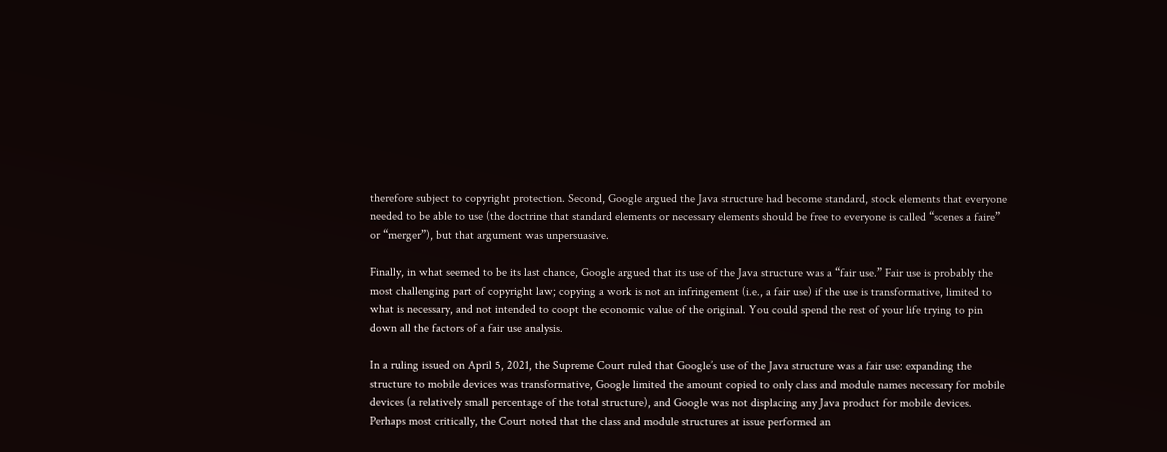therefore subject to copyright protection. Second, Google argued the Java structure had become standard, stock elements that everyone needed to be able to use (the doctrine that standard elements or necessary elements should be free to everyone is called “scenes a faire” or “merger”), but that argument was unpersuasive.

Finally, in what seemed to be its last chance, Google argued that its use of the Java structure was a “fair use.” Fair use is probably the most challenging part of copyright law; copying a work is not an infringement (i.e., a fair use) if the use is transformative, limited to what is necessary, and not intended to coopt the economic value of the original. You could spend the rest of your life trying to pin down all the factors of a fair use analysis.

In a ruling issued on April 5, 2021, the Supreme Court ruled that Google’s use of the Java structure was a fair use: expanding the structure to mobile devices was transformative, Google limited the amount copied to only class and module names necessary for mobile devices (a relatively small percentage of the total structure), and Google was not displacing any Java product for mobile devices. Perhaps most critically, the Court noted that the class and module structures at issue performed an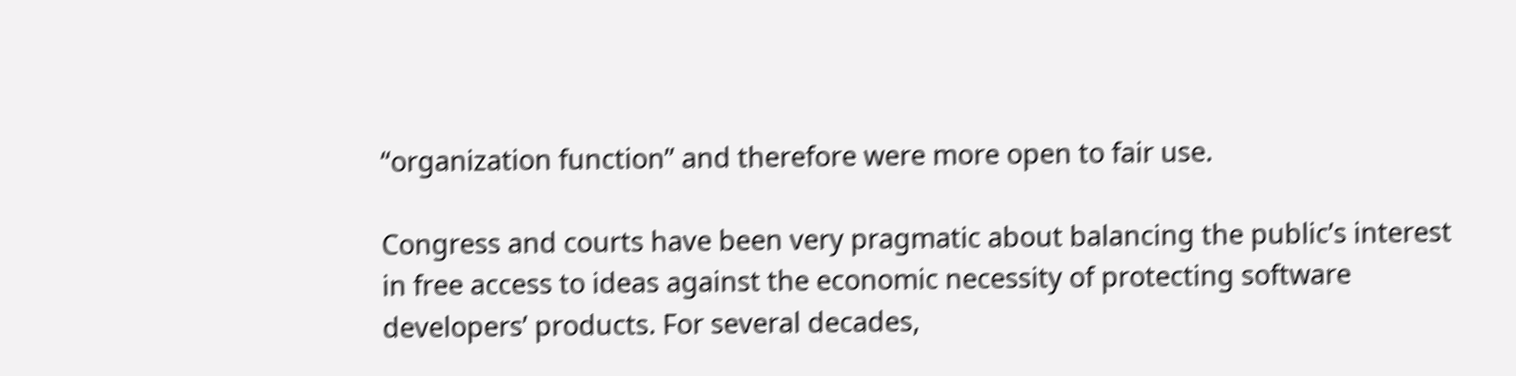“organization function” and therefore were more open to fair use.

Congress and courts have been very pragmatic about balancing the public’s interest in free access to ideas against the economic necessity of protecting software developers’ products. For several decades,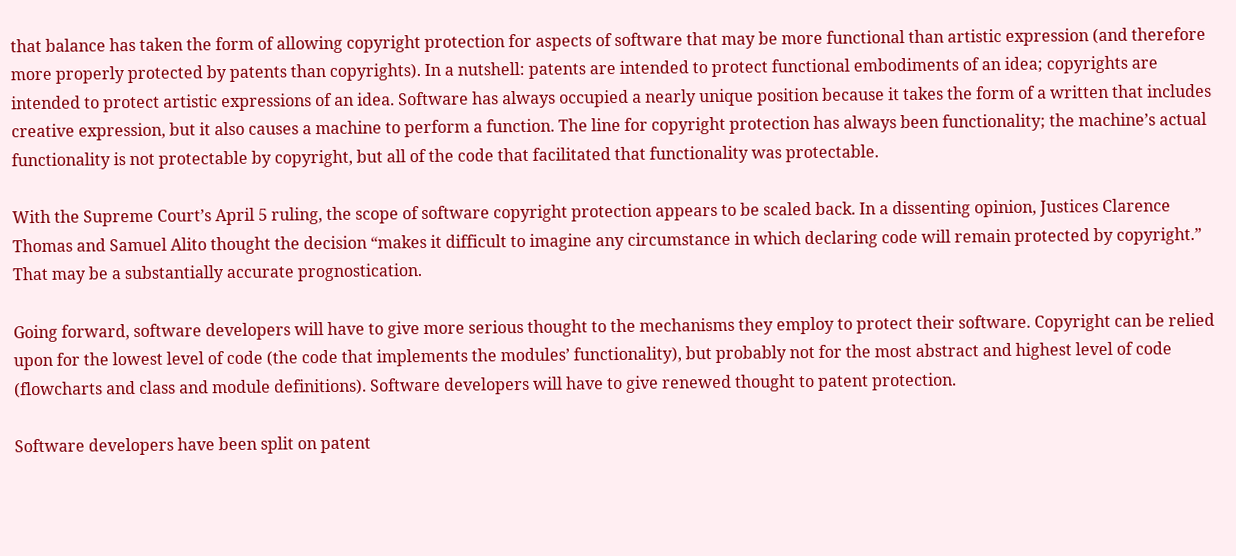that balance has taken the form of allowing copyright protection for aspects of software that may be more functional than artistic expression (and therefore more properly protected by patents than copyrights). In a nutshell: patents are intended to protect functional embodiments of an idea; copyrights are intended to protect artistic expressions of an idea. Software has always occupied a nearly unique position because it takes the form of a written that includes creative expression, but it also causes a machine to perform a function. The line for copyright protection has always been functionality; the machine’s actual functionality is not protectable by copyright, but all of the code that facilitated that functionality was protectable.

With the Supreme Court’s April 5 ruling, the scope of software copyright protection appears to be scaled back. In a dissenting opinion, Justices Clarence Thomas and Samuel Alito thought the decision “makes it difficult to imagine any circumstance in which declaring code will remain protected by copyright.” That may be a substantially accurate prognostication.

Going forward, software developers will have to give more serious thought to the mechanisms they employ to protect their software. Copyright can be relied upon for the lowest level of code (the code that implements the modules’ functionality), but probably not for the most abstract and highest level of code (flowcharts and class and module definitions). Software developers will have to give renewed thought to patent protection.

Software developers have been split on patent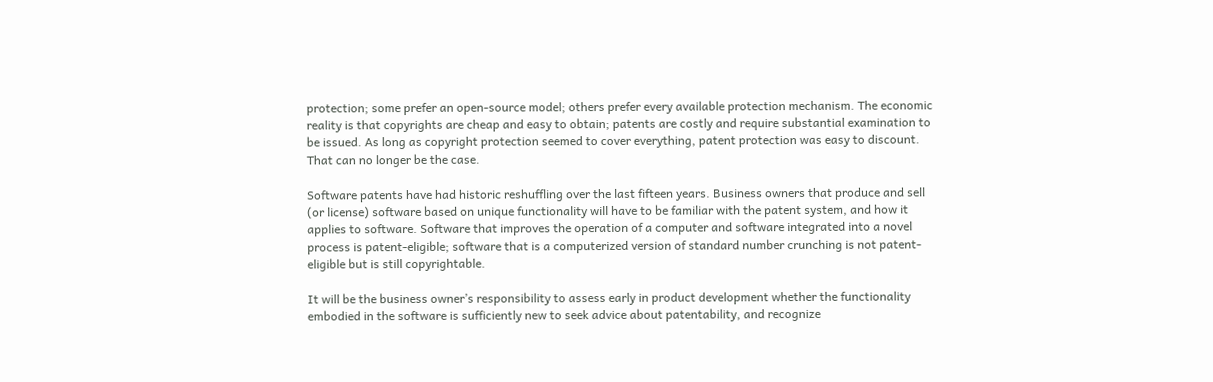protection; some prefer an open-source model; others prefer every available protection mechanism. The economic reality is that copyrights are cheap and easy to obtain; patents are costly and require substantial examination to be issued. As long as copyright protection seemed to cover everything, patent protection was easy to discount. That can no longer be the case.

Software patents have had historic reshuffling over the last fifteen years. Business owners that produce and sell (or license) software based on unique functionality will have to be familiar with the patent system, and how it applies to software. Software that improves the operation of a computer and software integrated into a novel process is patent-eligible; software that is a computerized version of standard number crunching is not patent-eligible but is still copyrightable.

It will be the business owner’s responsibility to assess early in product development whether the functionality embodied in the software is sufficiently new to seek advice about patentability, and recognize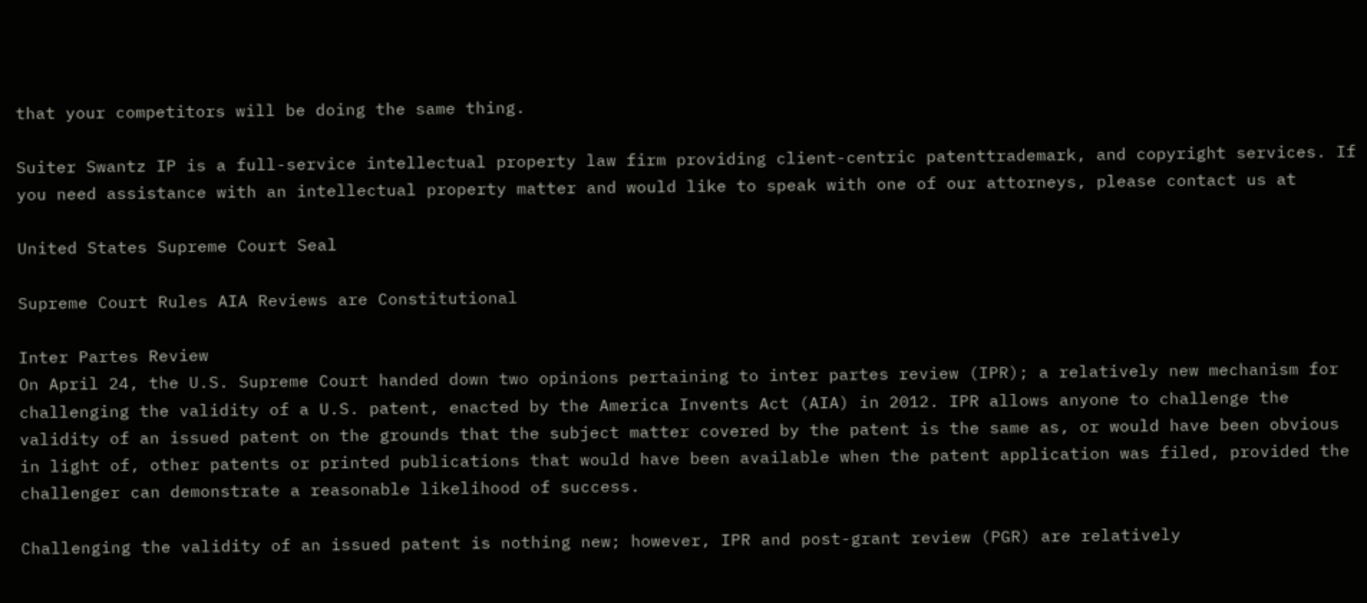that your competitors will be doing the same thing.

Suiter Swantz IP is a full-service intellectual property law firm providing client-centric patenttrademark, and copyright services. If you need assistance with an intellectual property matter and would like to speak with one of our attorneys, please contact us at

United States Supreme Court Seal

Supreme Court Rules AIA Reviews are Constitutional

Inter Partes Review
On April 24, the U.S. Supreme Court handed down two opinions pertaining to inter partes review (IPR); a relatively new mechanism for challenging the validity of a U.S. patent, enacted by the America Invents Act (AIA) in 2012. IPR allows anyone to challenge the validity of an issued patent on the grounds that the subject matter covered by the patent is the same as, or would have been obvious in light of, other patents or printed publications that would have been available when the patent application was filed, provided the challenger can demonstrate a reasonable likelihood of success.

Challenging the validity of an issued patent is nothing new; however, IPR and post-grant review (PGR) are relatively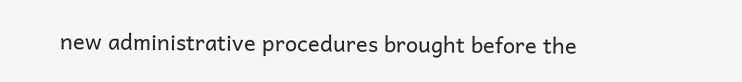new administrative procedures brought before the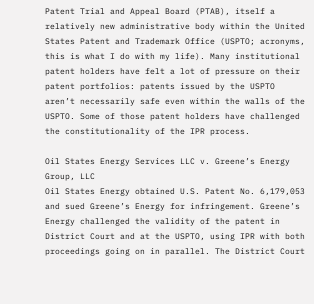Patent Trial and Appeal Board (PTAB), itself a relatively new administrative body within the United States Patent and Trademark Office (USPTO; acronyms, this is what I do with my life). Many institutional patent holders have felt a lot of pressure on their patent portfolios: patents issued by the USPTO aren’t necessarily safe even within the walls of the USPTO. Some of those patent holders have challenged the constitutionality of the IPR process.

Oil States Energy Services LLC v. Greene’s Energy Group, LLC
Oil States Energy obtained U.S. Patent No. 6,179,053 and sued Greene’s Energy for infringement. Greene’s Energy challenged the validity of the patent in District Court and at the USPTO, using IPR with both proceedings going on in parallel. The District Court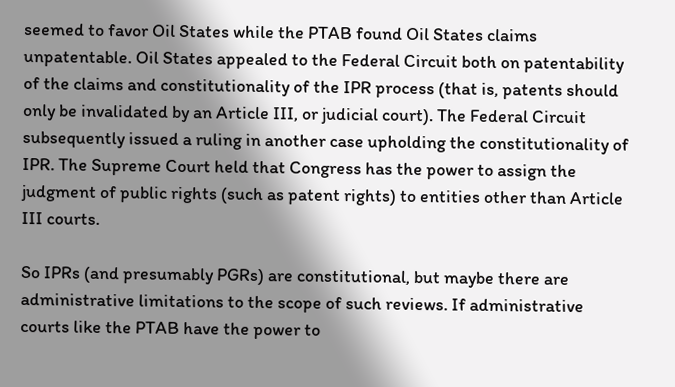seemed to favor Oil States while the PTAB found Oil States claims unpatentable. Oil States appealed to the Federal Circuit both on patentability of the claims and constitutionality of the IPR process (that is, patents should only be invalidated by an Article III, or judicial court). The Federal Circuit subsequently issued a ruling in another case upholding the constitutionality of IPR. The Supreme Court held that Congress has the power to assign the judgment of public rights (such as patent rights) to entities other than Article III courts.

So IPRs (and presumably PGRs) are constitutional, but maybe there are administrative limitations to the scope of such reviews. If administrative courts like the PTAB have the power to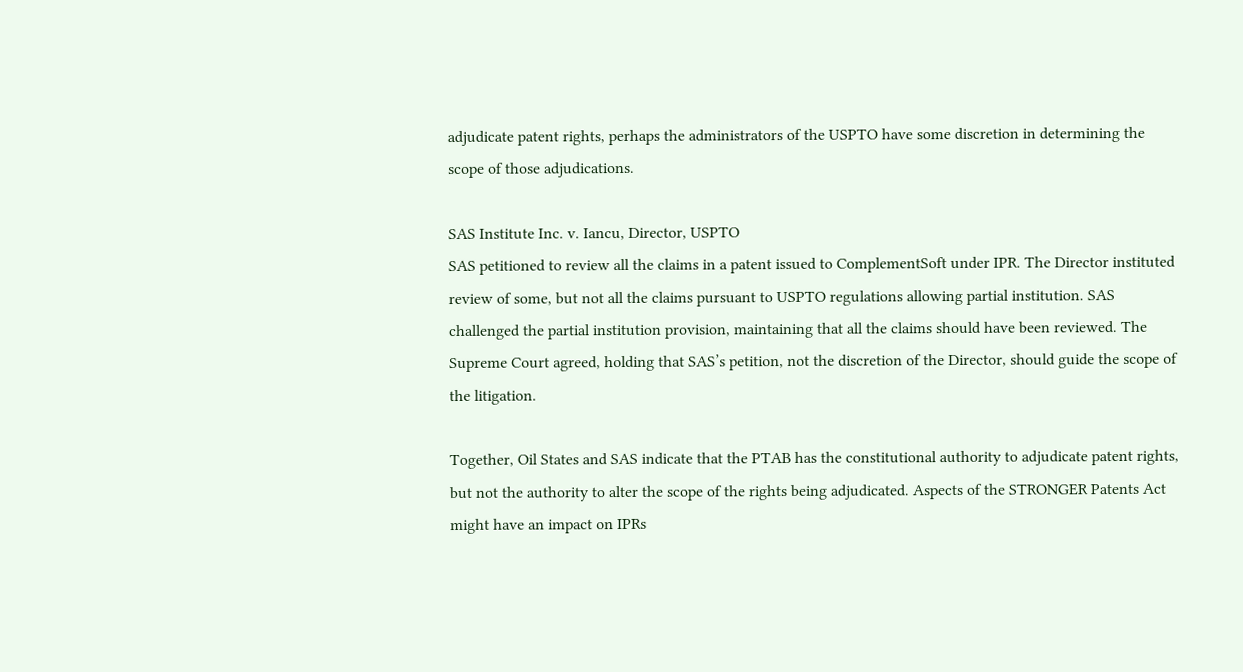adjudicate patent rights, perhaps the administrators of the USPTO have some discretion in determining the scope of those adjudications.

SAS Institute Inc. v. Iancu, Director, USPTO
SAS petitioned to review all the claims in a patent issued to ComplementSoft under IPR. The Director instituted review of some, but not all the claims pursuant to USPTO regulations allowing partial institution. SAS challenged the partial institution provision, maintaining that all the claims should have been reviewed. The Supreme Court agreed, holding that SAS’s petition, not the discretion of the Director, should guide the scope of the litigation.

Together, Oil States and SAS indicate that the PTAB has the constitutional authority to adjudicate patent rights, but not the authority to alter the scope of the rights being adjudicated. Aspects of the STRONGER Patents Act might have an impact on IPRs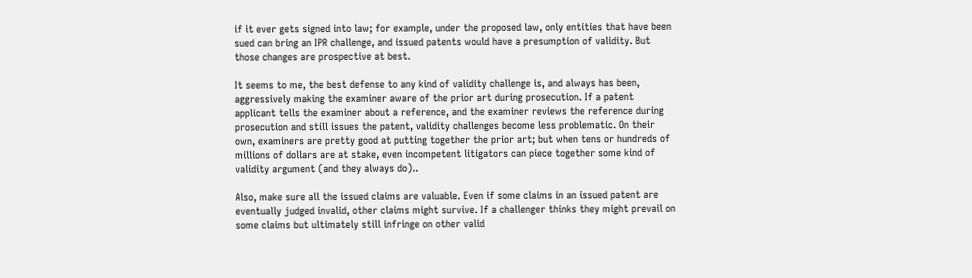if it ever gets signed into law; for example, under the proposed law, only entities that have been sued can bring an IPR challenge, and issued patents would have a presumption of validity. But those changes are prospective at best.

It seems to me, the best defense to any kind of validity challenge is, and always has been, aggressively making the examiner aware of the prior art during prosecution. If a patent applicant tells the examiner about a reference, and the examiner reviews the reference during prosecution and still issues the patent, validity challenges become less problematic. On their own, examiners are pretty good at putting together the prior art; but when tens or hundreds of millions of dollars are at stake, even incompetent litigators can piece together some kind of validity argument (and they always do)..

Also, make sure all the issued claims are valuable. Even if some claims in an issued patent are eventually judged invalid, other claims might survive. If a challenger thinks they might prevail on some claims but ultimately still infringe on other valid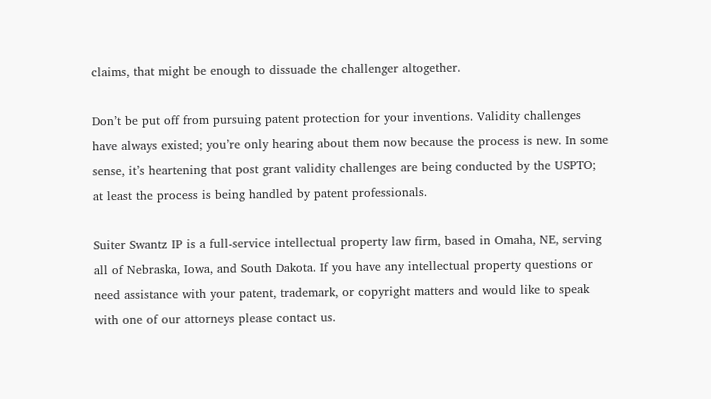claims, that might be enough to dissuade the challenger altogether.

Don’t be put off from pursuing patent protection for your inventions. Validity challenges have always existed; you’re only hearing about them now because the process is new. In some sense, it’s heartening that post grant validity challenges are being conducted by the USPTO; at least the process is being handled by patent professionals.

Suiter Swantz IP is a full-service intellectual property law firm, based in Omaha, NE, serving all of Nebraska, Iowa, and South Dakota. If you have any intellectual property questions or need assistance with your patent, trademark, or copyright matters and would like to speak with one of our attorneys please contact us.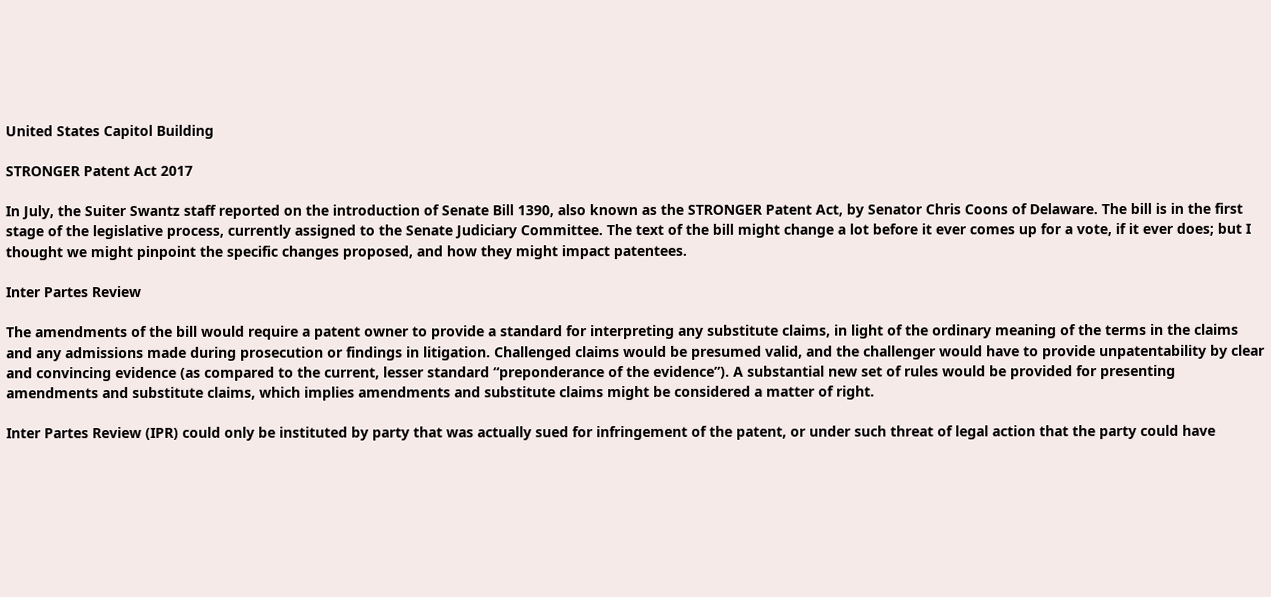United States Capitol Building

STRONGER Patent Act 2017

In July, the Suiter Swantz staff reported on the introduction of Senate Bill 1390, also known as the STRONGER Patent Act, by Senator Chris Coons of Delaware. The bill is in the first stage of the legislative process, currently assigned to the Senate Judiciary Committee. The text of the bill might change a lot before it ever comes up for a vote, if it ever does; but I thought we might pinpoint the specific changes proposed, and how they might impact patentees.

Inter Partes Review

The amendments of the bill would require a patent owner to provide a standard for interpreting any substitute claims, in light of the ordinary meaning of the terms in the claims and any admissions made during prosecution or findings in litigation. Challenged claims would be presumed valid, and the challenger would have to provide unpatentability by clear and convincing evidence (as compared to the current, lesser standard “preponderance of the evidence”). A substantial new set of rules would be provided for presenting amendments and substitute claims, which implies amendments and substitute claims might be considered a matter of right.

Inter Partes Review (IPR) could only be instituted by party that was actually sued for infringement of the patent, or under such threat of legal action that the party could have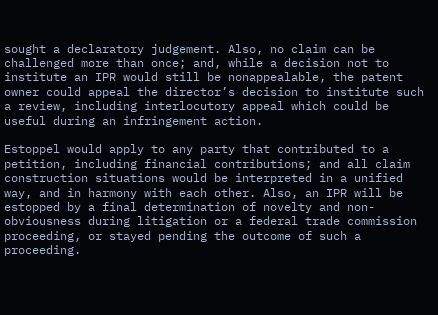sought a declaratory judgement. Also, no claim can be challenged more than once; and, while a decision not to institute an IPR would still be nonappealable, the patent owner could appeal the director’s decision to institute such a review, including interlocutory appeal which could be useful during an infringement action.

Estoppel would apply to any party that contributed to a petition, including financial contributions; and all claim construction situations would be interpreted in a unified way, and in harmony with each other. Also, an IPR will be estopped by a final determination of novelty and non-obviousness during litigation or a federal trade commission proceeding, or stayed pending the outcome of such a proceeding.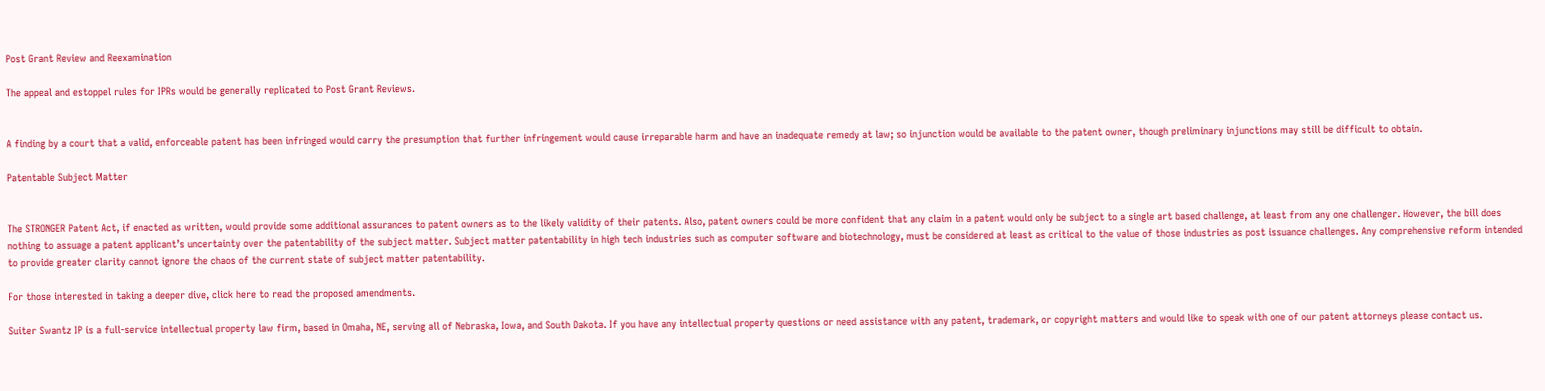Post Grant Review and Reexamination

The appeal and estoppel rules for IPRs would be generally replicated to Post Grant Reviews.


A finding by a court that a valid, enforceable patent has been infringed would carry the presumption that further infringement would cause irreparable harm and have an inadequate remedy at law; so injunction would be available to the patent owner, though preliminary injunctions may still be difficult to obtain.

Patentable Subject Matter


The STRONGER Patent Act, if enacted as written, would provide some additional assurances to patent owners as to the likely validity of their patents. Also, patent owners could be more confident that any claim in a patent would only be subject to a single art based challenge, at least from any one challenger. However, the bill does nothing to assuage a patent applicant’s uncertainty over the patentability of the subject matter. Subject matter patentability in high tech industries such as computer software and biotechnology, must be considered at least as critical to the value of those industries as post issuance challenges. Any comprehensive reform intended to provide greater clarity cannot ignore the chaos of the current state of subject matter patentability.

For those interested in taking a deeper dive, click here to read the proposed amendments.

Suiter Swantz IP is a full-service intellectual property law firm, based in Omaha, NE, serving all of Nebraska, Iowa, and South Dakota. If you have any intellectual property questions or need assistance with any patent, trademark, or copyright matters and would like to speak with one of our patent attorneys please contact us.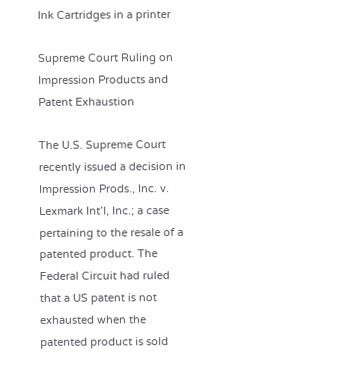Ink Cartridges in a printer

Supreme Court Ruling on Impression Products and Patent Exhaustion

The U.S. Supreme Court recently issued a decision in Impression Prods., Inc. v. Lexmark Int’l, Inc.; a case pertaining to the resale of a patented product. The Federal Circuit had ruled that a US patent is not exhausted when the patented product is sold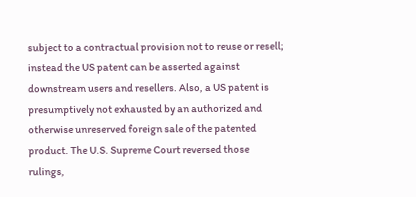subject to a contractual provision not to reuse or resell; instead the US patent can be asserted against downstream users and resellers. Also, a US patent is presumptively not exhausted by an authorized and otherwise unreserved foreign sale of the patented product. The U.S. Supreme Court reversed those rulings,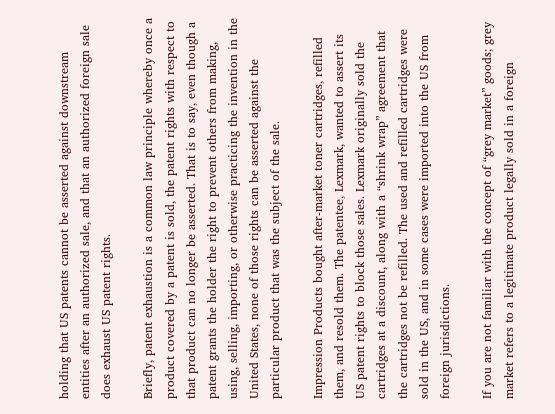holding that US patents cannot be asserted against downstream entities after an authorized sale, and that an authorized foreign sale does exhaust US patent rights.

Briefly, patent exhaustion is a common law principle whereby once a product covered by a patent is sold, the patent rights with respect to that product can no longer be asserted. That is to say, even though a patent grants the holder the right to prevent others from making, using, selling, importing, or otherwise practicing the invention in the United States, none of those rights can be asserted against the particular product that was the subject of the sale.

Impression Products bought after-market toner cartridges, refilled them, and resold them. The patentee, Lexmark, wanted to assert its US patent rights to block those sales. Lexmark originally sold the cartridges at a discount, along with a “shrink wrap” agreement that the cartridges not be refilled. The used and refilled cartridges were sold in the US, and in some cases were imported into the US from foreign jurisdictions.

If you are not familiar with the concept of “grey market” goods; grey market refers to a legitimate product legally sold in a foreign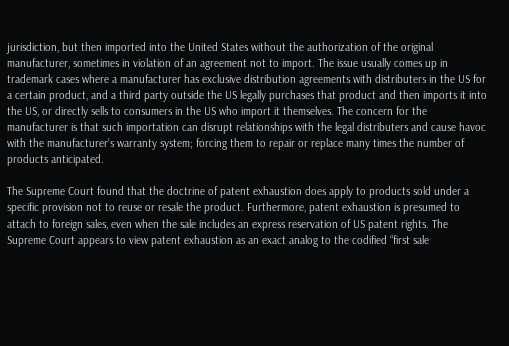jurisdiction, but then imported into the United States without the authorization of the original manufacturer, sometimes in violation of an agreement not to import. The issue usually comes up in trademark cases where a manufacturer has exclusive distribution agreements with distributers in the US for a certain product, and a third party outside the US legally purchases that product and then imports it into the US, or directly sells to consumers in the US who import it themselves. The concern for the manufacturer is that such importation can disrupt relationships with the legal distributers and cause havoc with the manufacturer’s warranty system; forcing them to repair or replace many times the number of products anticipated.

The Supreme Court found that the doctrine of patent exhaustion does apply to products sold under a specific provision not to reuse or resale the product. Furthermore, patent exhaustion is presumed to attach to foreign sales, even when the sale includes an express reservation of US patent rights. The Supreme Court appears to view patent exhaustion as an exact analog to the codified “first sale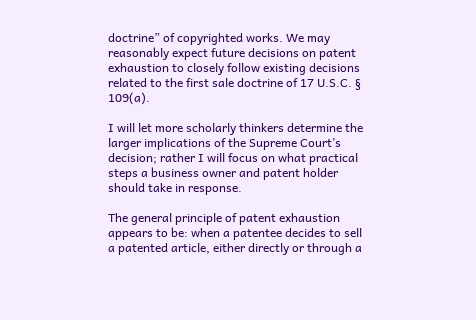doctrine” of copyrighted works. We may reasonably expect future decisions on patent exhaustion to closely follow existing decisions related to the first sale doctrine of 17 U.S.C. § 109(a).

I will let more scholarly thinkers determine the larger implications of the Supreme Court’s decision; rather I will focus on what practical steps a business owner and patent holder should take in response.

The general principle of patent exhaustion appears to be: when a patentee decides to sell a patented article, either directly or through a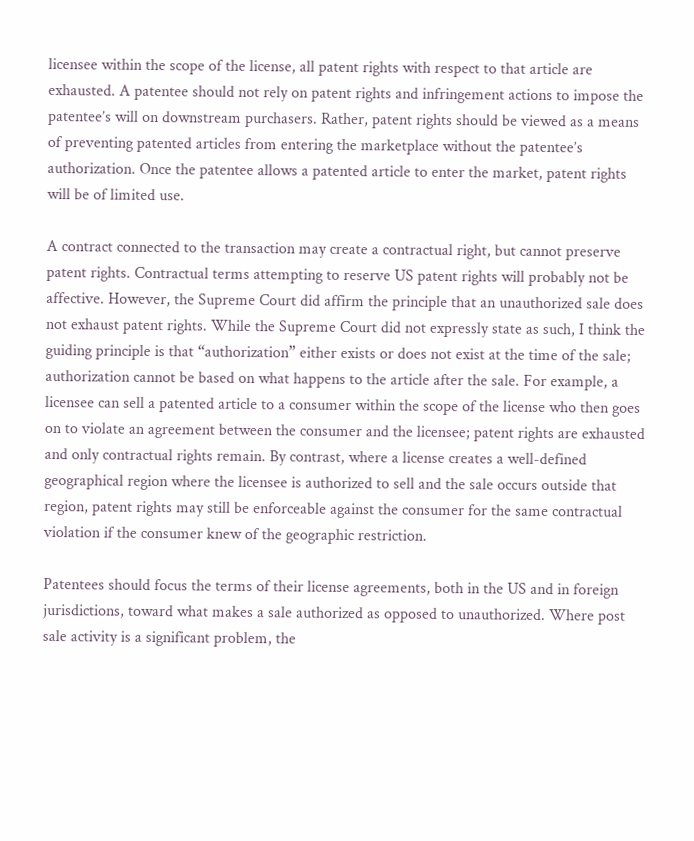licensee within the scope of the license, all patent rights with respect to that article are exhausted. A patentee should not rely on patent rights and infringement actions to impose the patentee’s will on downstream purchasers. Rather, patent rights should be viewed as a means of preventing patented articles from entering the marketplace without the patentee’s authorization. Once the patentee allows a patented article to enter the market, patent rights will be of limited use.

A contract connected to the transaction may create a contractual right, but cannot preserve patent rights. Contractual terms attempting to reserve US patent rights will probably not be affective. However, the Supreme Court did affirm the principle that an unauthorized sale does not exhaust patent rights. While the Supreme Court did not expressly state as such, I think the guiding principle is that “authorization” either exists or does not exist at the time of the sale; authorization cannot be based on what happens to the article after the sale. For example, a licensee can sell a patented article to a consumer within the scope of the license who then goes on to violate an agreement between the consumer and the licensee; patent rights are exhausted and only contractual rights remain. By contrast, where a license creates a well-defined geographical region where the licensee is authorized to sell and the sale occurs outside that region, patent rights may still be enforceable against the consumer for the same contractual violation if the consumer knew of the geographic restriction.

Patentees should focus the terms of their license agreements, both in the US and in foreign jurisdictions, toward what makes a sale authorized as opposed to unauthorized. Where post sale activity is a significant problem, the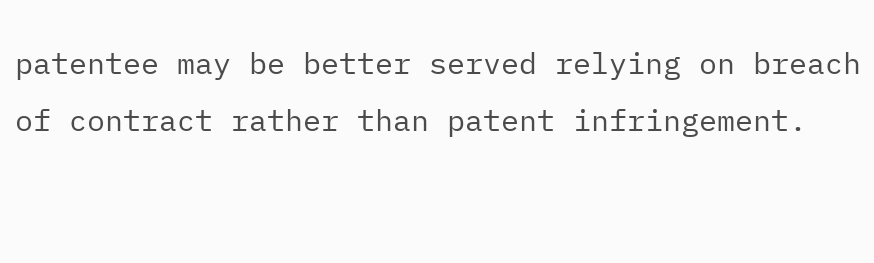patentee may be better served relying on breach of contract rather than patent infringement.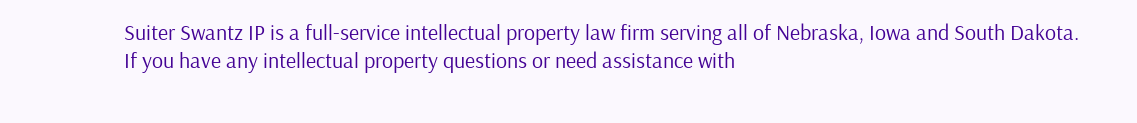Suiter Swantz IP is a full-service intellectual property law firm serving all of Nebraska, Iowa and South Dakota. If you have any intellectual property questions or need assistance with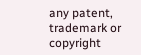any patent, trademark or copyright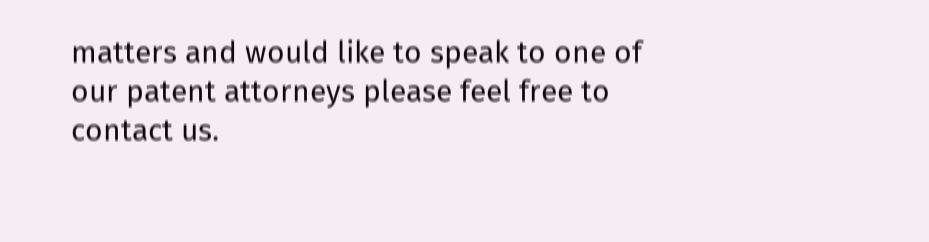matters and would like to speak to one of our patent attorneys please feel free to contact us.